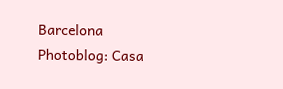Barcelona Photoblog: Casa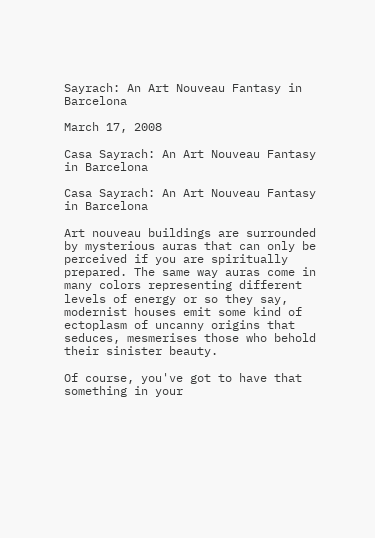Sayrach: An Art Nouveau Fantasy in Barcelona

March 17, 2008

Casa Sayrach: An Art Nouveau Fantasy in Barcelona

Casa Sayrach: An Art Nouveau Fantasy in Barcelona

Art nouveau buildings are surrounded by mysterious auras that can only be perceived if you are spiritually prepared. The same way auras come in many colors representing different levels of energy or so they say, modernist houses emit some kind of ectoplasm of uncanny origins that seduces, mesmerises those who behold their sinister beauty.

Of course, you've got to have that something in your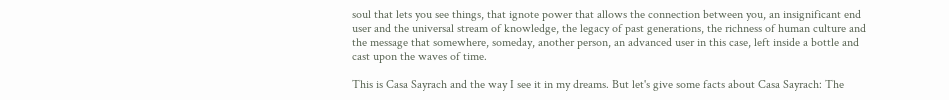soul that lets you see things, that ignote power that allows the connection between you, an insignificant end user and the universal stream of knowledge, the legacy of past generations, the richness of human culture and the message that somewhere, someday, another person, an advanced user in this case, left inside a bottle and cast upon the waves of time.

This is Casa Sayrach and the way I see it in my dreams. But let's give some facts about Casa Sayrach: The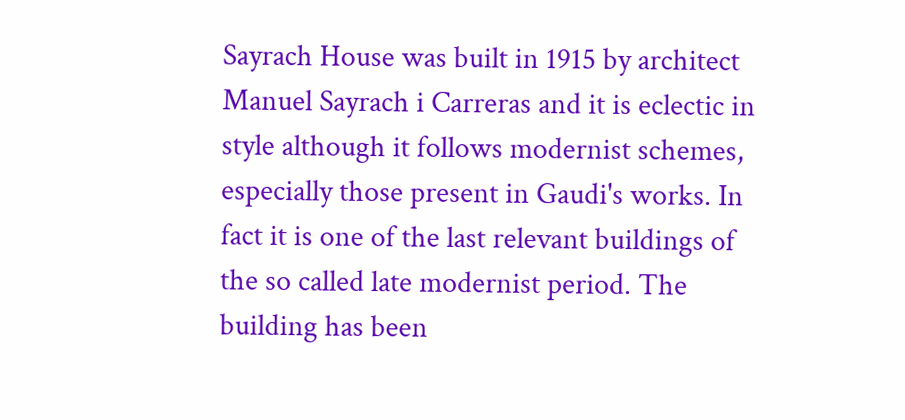Sayrach House was built in 1915 by architect Manuel Sayrach i Carreras and it is eclectic in style although it follows modernist schemes, especially those present in Gaudi's works. In fact it is one of the last relevant buildings of the so called late modernist period. The building has been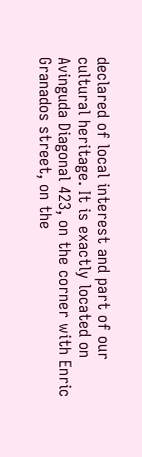declared of local interest and part of our cultural heritage. It is exactly located on Avinguda Diagonal 423, on the corner with Enric Granados street, on the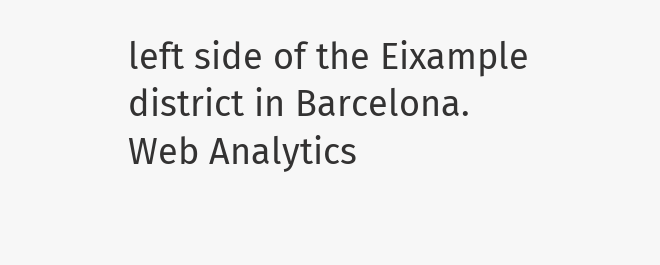left side of the Eixample district in Barcelona.
Web Analytics